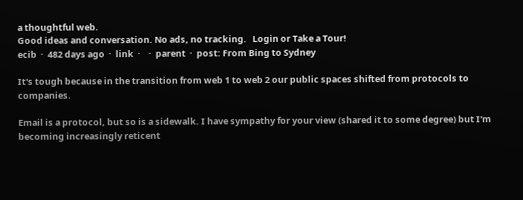a thoughtful web.
Good ideas and conversation. No ads, no tracking.   Login or Take a Tour!
ecib  ·  482 days ago  ·  link  ·    ·  parent  ·  post: From Bing to Sydney

It's tough because in the transition from web 1 to web 2 our public spaces shifted from protocols to companies.

Email is a protocol, but so is a sidewalk. I have sympathy for your view (shared it to some degree) but I'm becoming increasingly reticent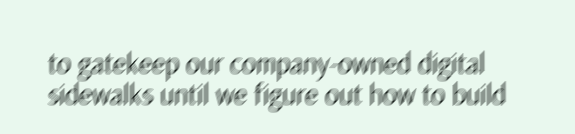to gatekeep our company-owned digital sidewalks until we figure out how to build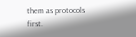them as protocols first.